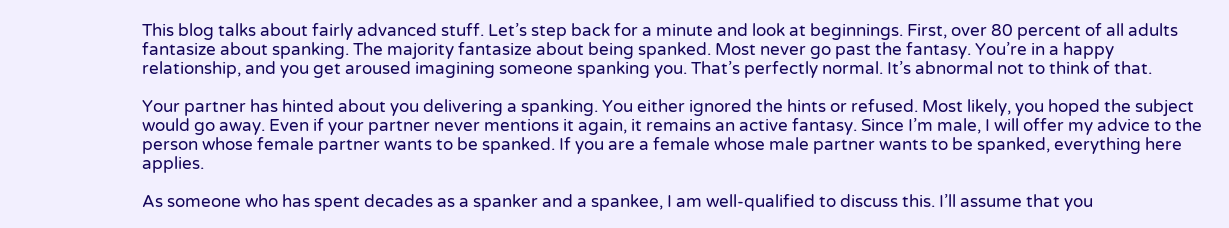This blog talks about fairly advanced stuff. Let’s step back for a minute and look at beginnings. First, over 80 percent of all adults fantasize about spanking. The majority fantasize about being spanked. Most never go past the fantasy. You’re in a happy relationship, and you get aroused imagining someone spanking you. That’s perfectly normal. It’s abnormal not to think of that.

Your partner has hinted about you delivering a spanking. You either ignored the hints or refused. Most likely, you hoped the subject would go away. Even if your partner never mentions it again, it remains an active fantasy. Since I’m male, I will offer my advice to the person whose female partner wants to be spanked. If you are a female whose male partner wants to be spanked, everything here applies.

As someone who has spent decades as a spanker and a spankee, I am well-qualified to discuss this. I’ll assume that you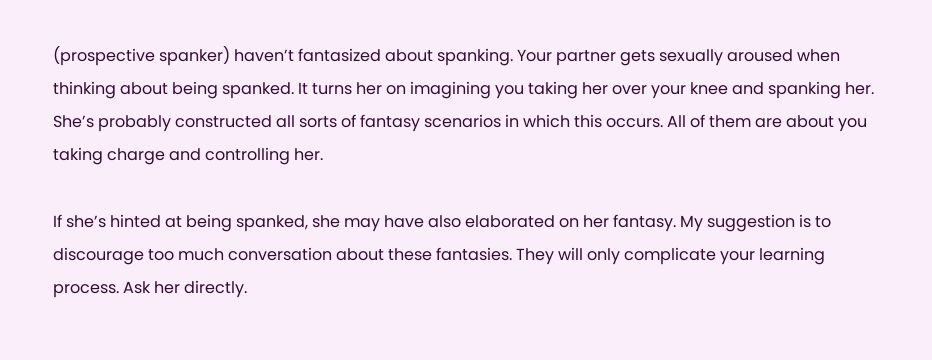(prospective spanker) haven’t fantasized about spanking. Your partner gets sexually aroused when thinking about being spanked. It turns her on imagining you taking her over your knee and spanking her. She’s probably constructed all sorts of fantasy scenarios in which this occurs. All of them are about you taking charge and controlling her.

If she’s hinted at being spanked, she may have also elaborated on her fantasy. My suggestion is to discourage too much conversation about these fantasies. They will only complicate your learning process. Ask her directly.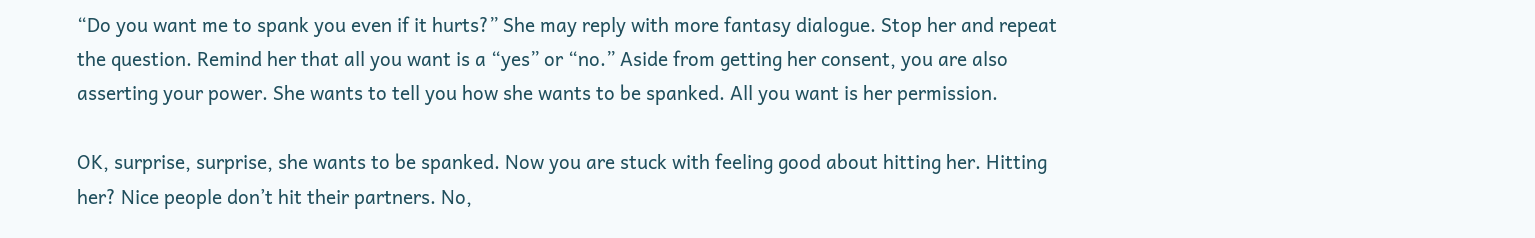“Do you want me to spank you even if it hurts?” She may reply with more fantasy dialogue. Stop her and repeat the question. Remind her that all you want is a “yes” or “no.” Aside from getting her consent, you are also asserting your power. She wants to tell you how she wants to be spanked. All you want is her permission.

OK, surprise, surprise, she wants to be spanked. Now you are stuck with feeling good about hitting her. Hitting her? Nice people don’t hit their partners. No,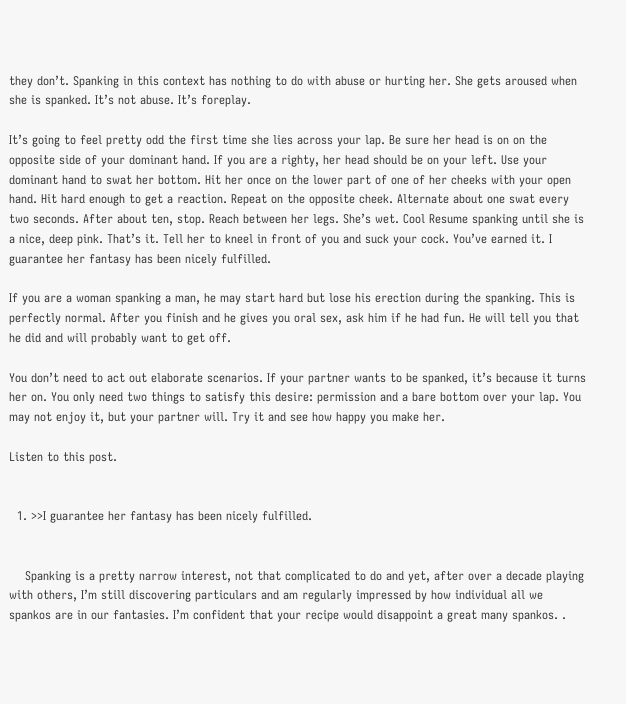they don’t. Spanking in this context has nothing to do with abuse or hurting her. She gets aroused when she is spanked. It’s not abuse. It’s foreplay.

It’s going to feel pretty odd the first time she lies across your lap. Be sure her head is on on the opposite side of your dominant hand. If you are a righty, her head should be on your left. Use your dominant hand to swat her bottom. Hit her once on the lower part of one of her cheeks with your open hand. Hit hard enough to get a reaction. Repeat on the opposite cheek. Alternate about one swat every two seconds. After about ten, stop. Reach between her legs. She’s wet. Cool Resume spanking until she is a nice, deep pink. That’s it. Tell her to kneel in front of you and suck your cock. You’ve earned it. I guarantee her fantasy has been nicely fulfilled.

If you are a woman spanking a man, he may start hard but lose his erection during the spanking. This is perfectly normal. After you finish and he gives you oral sex, ask him if he had fun. He will tell you that he did and will probably want to get off.

You don’t need to act out elaborate scenarios. If your partner wants to be spanked, it’s because it turns her on. You only need two things to satisfy this desire: permission and a bare bottom over your lap. You may not enjoy it, but your partner will. Try it and see how happy you make her.

Listen to this post.


  1. >>I guarantee her fantasy has been nicely fulfilled.


    Spanking is a pretty narrow interest, not that complicated to do and yet, after over a decade playing with others, I’m still discovering particulars and am regularly impressed by how individual all we spankos are in our fantasies. I’m confident that your recipe would disappoint a great many spankos. .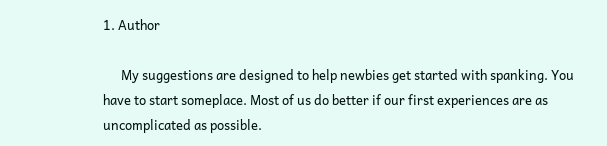1. Author

      My suggestions are designed to help newbies get started with spanking. You have to start someplace. Most of us do better if our first experiences are as uncomplicated as possible.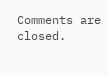Comments are closed.